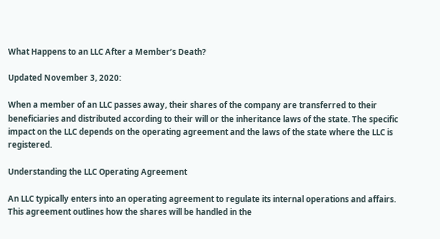What Happens to an LLC After a Member’s Death?

Updated November 3, 2020:

When a member of an LLC passes away, their shares of the company are transferred to their beneficiaries and distributed according to their will or the inheritance laws of the state. The specific impact on the LLC depends on the operating agreement and the laws of the state where the LLC is registered.

Understanding the LLC Operating Agreement

An LLC typically enters into an operating agreement to regulate its internal operations and affairs. This agreement outlines how the shares will be handled in the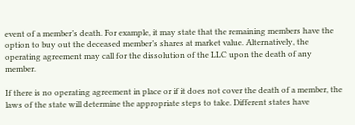event of a member’s death. For example, it may state that the remaining members have the option to buy out the deceased member’s shares at market value. Alternatively, the operating agreement may call for the dissolution of the LLC upon the death of any member.

If there is no operating agreement in place or if it does not cover the death of a member, the laws of the state will determine the appropriate steps to take. Different states have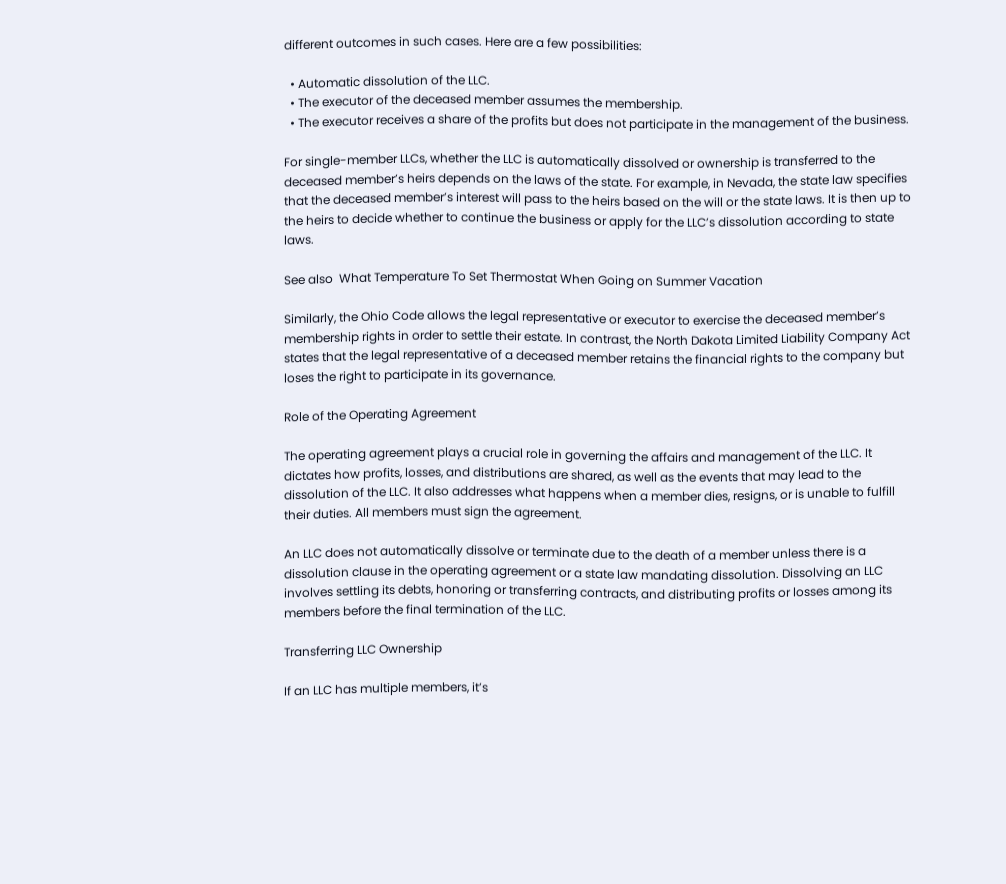different outcomes in such cases. Here are a few possibilities:

  • Automatic dissolution of the LLC.
  • The executor of the deceased member assumes the membership.
  • The executor receives a share of the profits but does not participate in the management of the business.

For single-member LLCs, whether the LLC is automatically dissolved or ownership is transferred to the deceased member’s heirs depends on the laws of the state. For example, in Nevada, the state law specifies that the deceased member’s interest will pass to the heirs based on the will or the state laws. It is then up to the heirs to decide whether to continue the business or apply for the LLC’s dissolution according to state laws.

See also  What Temperature To Set Thermostat When Going on Summer Vacation

Similarly, the Ohio Code allows the legal representative or executor to exercise the deceased member’s membership rights in order to settle their estate. In contrast, the North Dakota Limited Liability Company Act states that the legal representative of a deceased member retains the financial rights to the company but loses the right to participate in its governance.

Role of the Operating Agreement

The operating agreement plays a crucial role in governing the affairs and management of the LLC. It dictates how profits, losses, and distributions are shared, as well as the events that may lead to the dissolution of the LLC. It also addresses what happens when a member dies, resigns, or is unable to fulfill their duties. All members must sign the agreement.

An LLC does not automatically dissolve or terminate due to the death of a member unless there is a dissolution clause in the operating agreement or a state law mandating dissolution. Dissolving an LLC involves settling its debts, honoring or transferring contracts, and distributing profits or losses among its members before the final termination of the LLC.

Transferring LLC Ownership

If an LLC has multiple members, it’s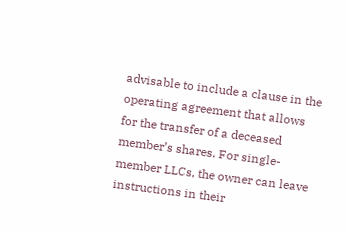advisable to include a clause in the operating agreement that allows for the transfer of a deceased member’s shares. For single-member LLCs, the owner can leave instructions in their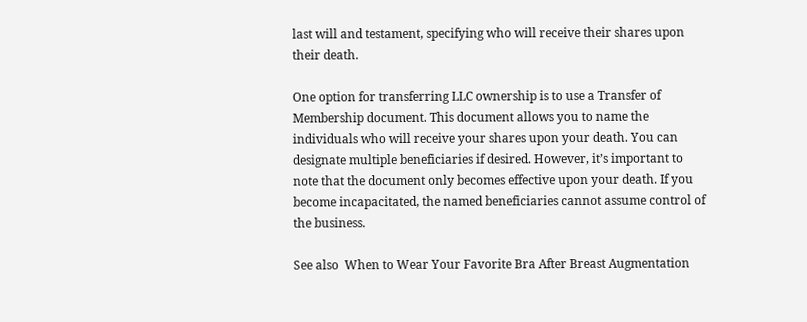last will and testament, specifying who will receive their shares upon their death.

One option for transferring LLC ownership is to use a Transfer of Membership document. This document allows you to name the individuals who will receive your shares upon your death. You can designate multiple beneficiaries if desired. However, it’s important to note that the document only becomes effective upon your death. If you become incapacitated, the named beneficiaries cannot assume control of the business.

See also  When to Wear Your Favorite Bra After Breast Augmentation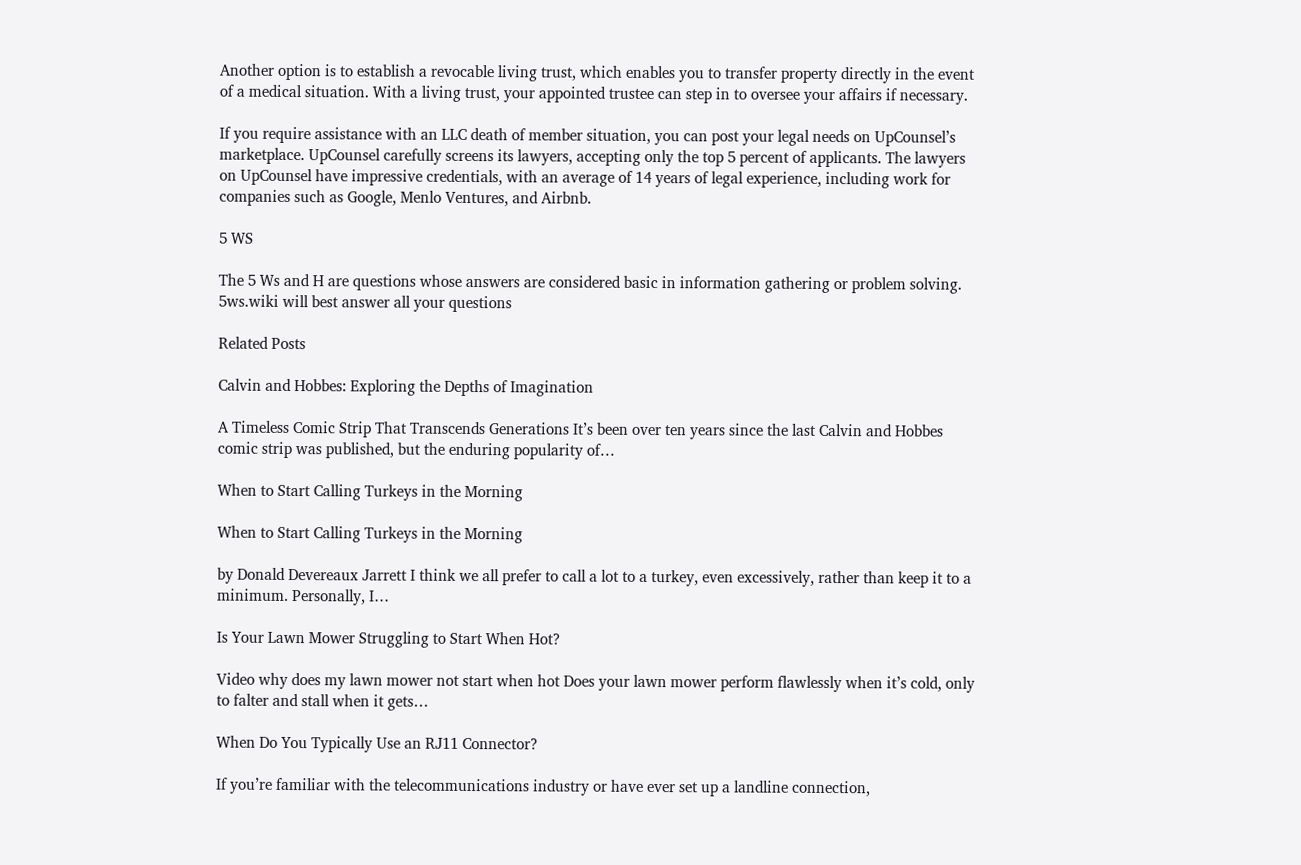Another option is to establish a revocable living trust, which enables you to transfer property directly in the event of a medical situation. With a living trust, your appointed trustee can step in to oversee your affairs if necessary.

If you require assistance with an LLC death of member situation, you can post your legal needs on UpCounsel’s marketplace. UpCounsel carefully screens its lawyers, accepting only the top 5 percent of applicants. The lawyers on UpCounsel have impressive credentials, with an average of 14 years of legal experience, including work for companies such as Google, Menlo Ventures, and Airbnb.

5 WS

The 5 Ws and H are questions whose answers are considered basic in information gathering or problem solving. 5ws.wiki will best answer all your questions

Related Posts

Calvin and Hobbes: Exploring the Depths of Imagination

A Timeless Comic Strip That Transcends Generations It’s been over ten years since the last Calvin and Hobbes comic strip was published, but the enduring popularity of…

When to Start Calling Turkeys in the Morning

When to Start Calling Turkeys in the Morning

by Donald Devereaux Jarrett I think we all prefer to call a lot to a turkey, even excessively, rather than keep it to a minimum. Personally, I…

Is Your Lawn Mower Struggling to Start When Hot?

Video why does my lawn mower not start when hot Does your lawn mower perform flawlessly when it’s cold, only to falter and stall when it gets…

When Do You Typically Use an RJ11 Connector?

If you’re familiar with the telecommunications industry or have ever set up a landline connection,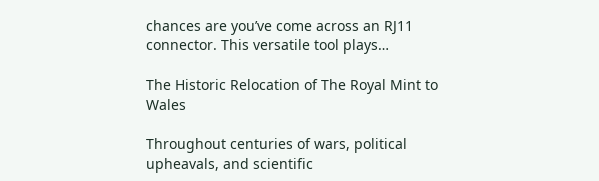chances are you’ve come across an RJ11 connector. This versatile tool plays…

The Historic Relocation of The Royal Mint to Wales

Throughout centuries of wars, political upheavals, and scientific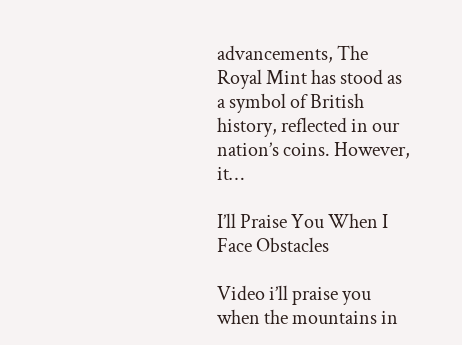advancements, The Royal Mint has stood as a symbol of British history, reflected in our nation’s coins. However, it…

I’ll Praise You When I Face Obstacles

Video i’ll praise you when the mountains in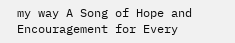my way A Song of Hope and Encouragement for Every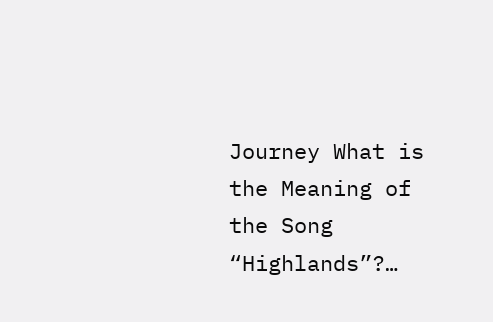Journey What is the Meaning of the Song “Highlands”?…